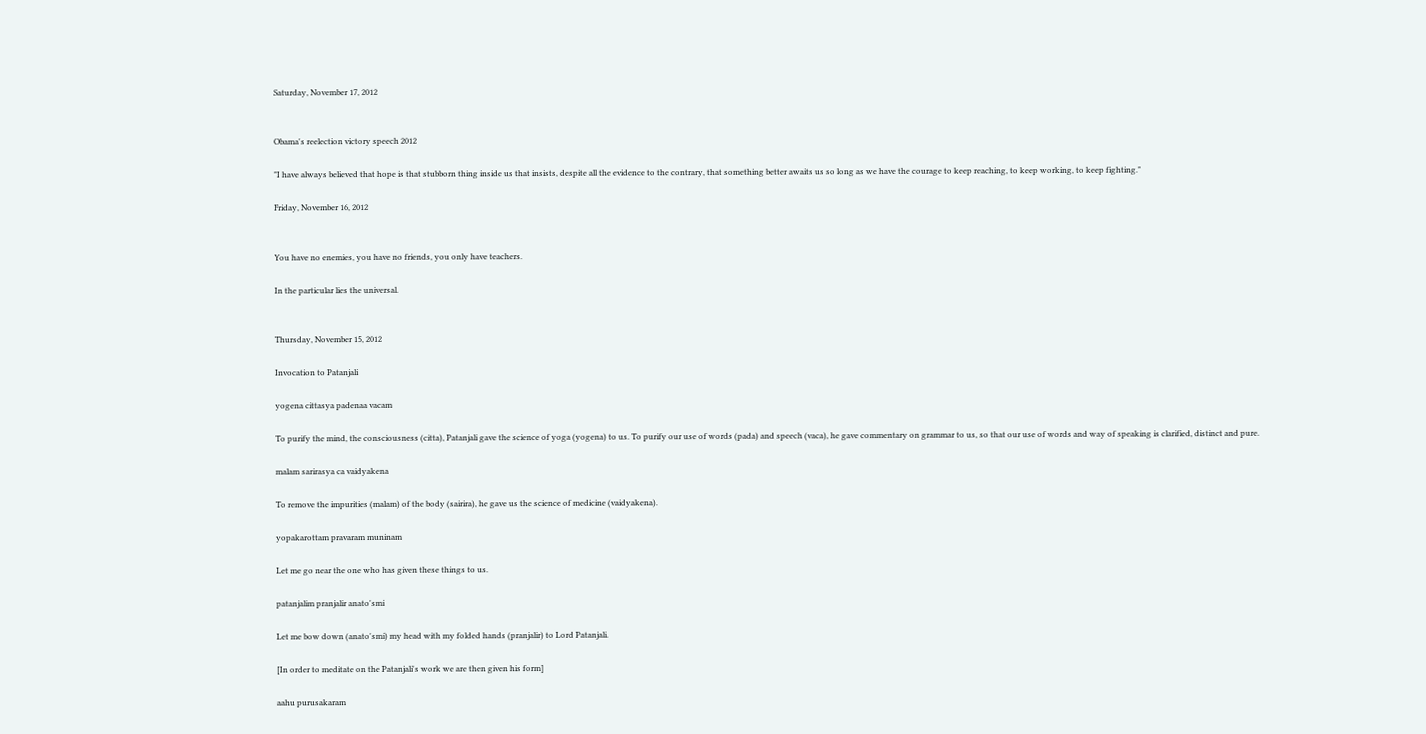Saturday, November 17, 2012


Obama's reelection victory speech 2012

"I have always believed that hope is that stubborn thing inside us that insists, despite all the evidence to the contrary, that something better awaits us so long as we have the courage to keep reaching, to keep working, to keep fighting."

Friday, November 16, 2012


You have no enemies, you have no friends, you only have teachers.

In the particular lies the universal.


Thursday, November 15, 2012

Invocation to Patanjali

yogena cittasya padenaa vacam

To purify the mind, the consciousness (citta), Patanjali gave the science of yoga (yogena) to us. To purify our use of words (pada) and speech (vaca), he gave commentary on grammar to us, so that our use of words and way of speaking is clarified, distinct and pure.

malam sarirasya ca vaidyakena

To remove the impurities (malam) of the body (sairira), he gave us the science of medicine (vaidyakena).

yopakarottam pravaram muninam

Let me go near the one who has given these things to us.

patanjalim pranjalir anato'smi

Let me bow down (anato'smi) my head with my folded hands (pranjalir) to Lord Patanjali.

[In order to meditate on the Patanjali's work we are then given his form]

aahu purusakaram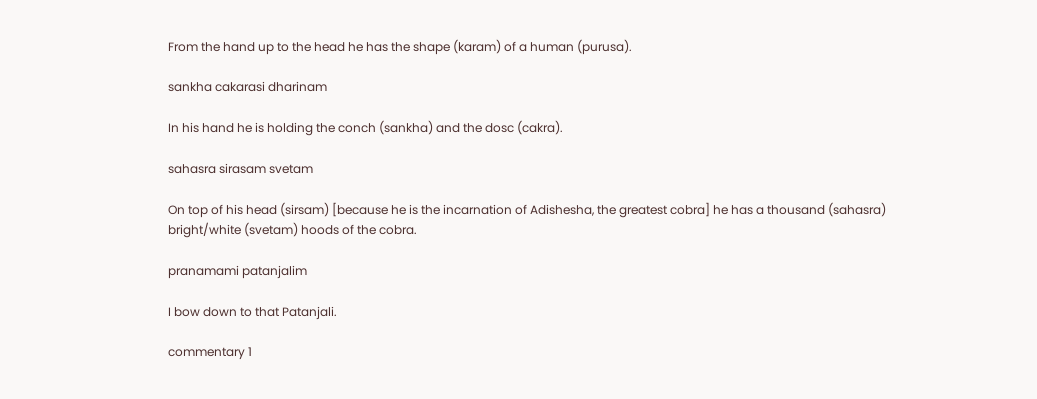From the hand up to the head he has the shape (karam) of a human (purusa).

sankha cakarasi dharinam

In his hand he is holding the conch (sankha) and the dosc (cakra).

sahasra sirasam svetam

On top of his head (sirsam) [because he is the incarnation of Adishesha, the greatest cobra] he has a thousand (sahasra) bright/white (svetam) hoods of the cobra.

pranamami patanjalim

I bow down to that Patanjali.

commentary 1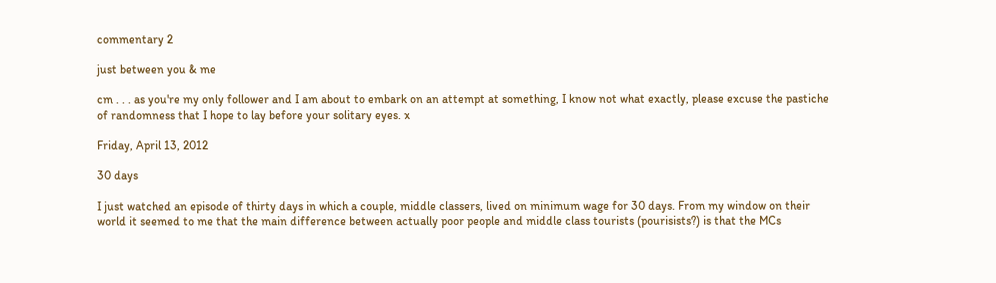commentary 2

just between you & me

cm . . . as you're my only follower and I am about to embark on an attempt at something, I know not what exactly, please excuse the pastiche of randomness that I hope to lay before your solitary eyes. x

Friday, April 13, 2012

30 days

I just watched an episode of thirty days in which a couple, middle classers, lived on minimum wage for 30 days. From my window on their world it seemed to me that the main difference between actually poor people and middle class tourists (pourisists?) is that the MCs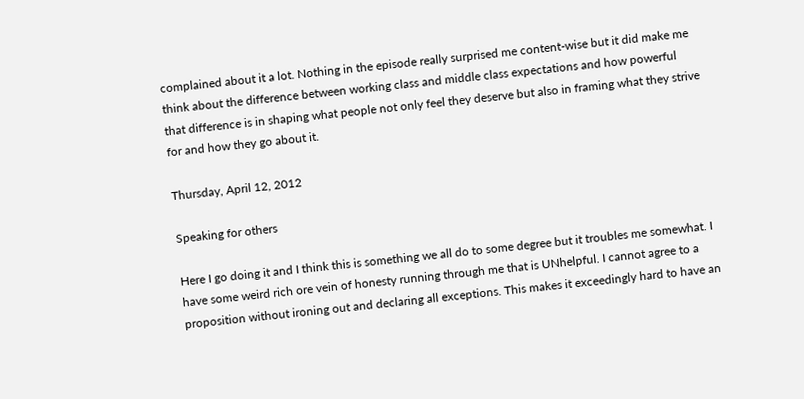complained about it a lot. Nothing in the episode really surprised me content-wise but it did make me think about the difference between working class and middle class expectations and how powerful that difference is in shaping what people not only feel they deserve but also in framing what they strive for and how they go about it.

Thursday, April 12, 2012

Speaking for others

Here I go doing it and I think this is something we all do to some degree but it troubles me somewhat. I have some weird rich ore vein of honesty running through me that is UNhelpful. I cannot agree to a proposition without ironing out and declaring all exceptions. This makes it exceedingly hard to have an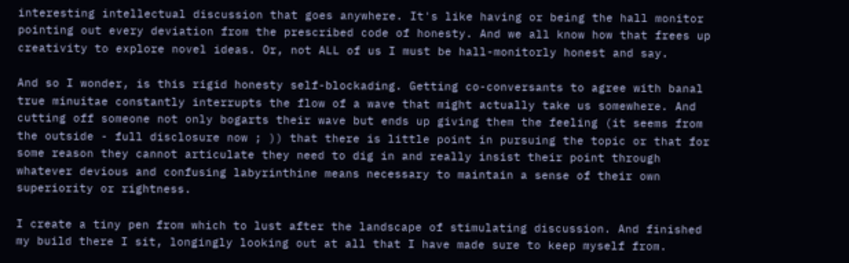interesting intellectual discussion that goes anywhere. It's like having or being the hall monitor pointing out every deviation from the prescribed code of honesty. And we all know how that frees up creativity to explore novel ideas. Or, not ALL of us I must be hall-monitorly honest and say.

And so I wonder, is this rigid honesty self-blockading. Getting co-conversants to agree with banal true minuitae constantly interrupts the flow of a wave that might actually take us somewhere. And cutting off someone not only bogarts their wave but ends up giving them the feeling (it seems from the outside - full disclosure now ; )) that there is little point in pursuing the topic or that for some reason they cannot articulate they need to dig in and really insist their point through whatever devious and confusing labyrinthine means necessary to maintain a sense of their own superiority or rightness.

I create a tiny pen from which to lust after the landscape of stimulating discussion. And finished my build there I sit, longingly looking out at all that I have made sure to keep myself from.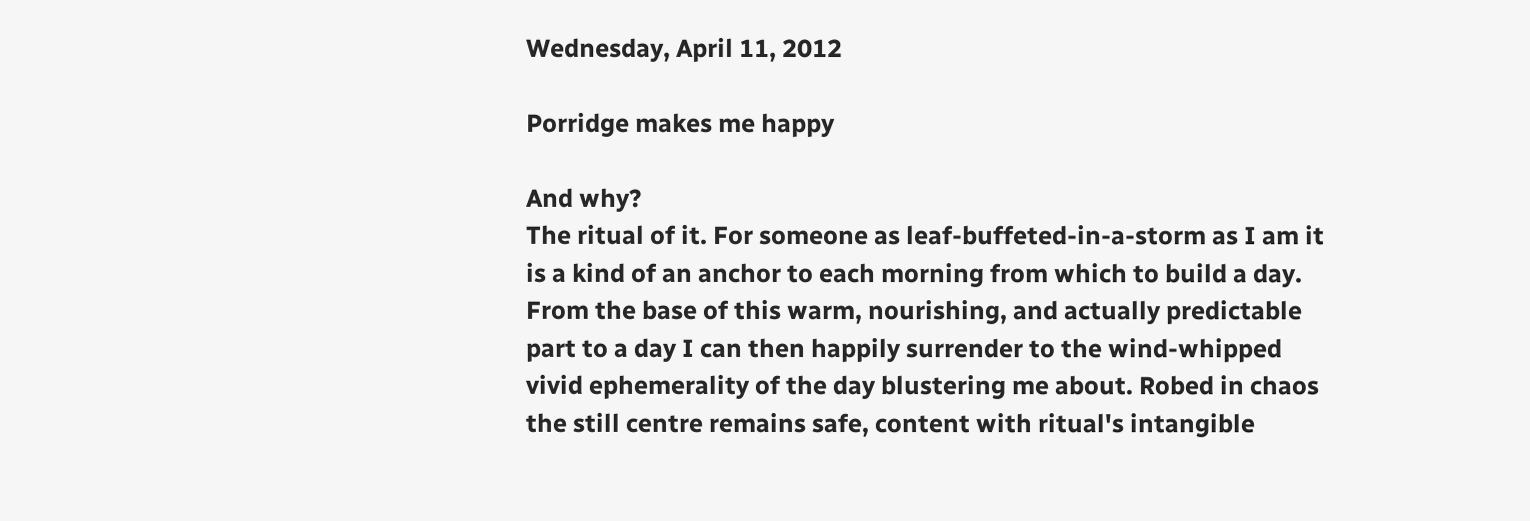Wednesday, April 11, 2012

Porridge makes me happy

And why?
The ritual of it. For someone as leaf-buffeted-in-a-storm as I am it is a kind of an anchor to each morning from which to build a day. From the base of this warm, nourishing, and actually predictable part to a day I can then happily surrender to the wind-whipped vivid ephemerality of the day blustering me about. Robed in chaos the still centre remains safe, content with ritual's intangible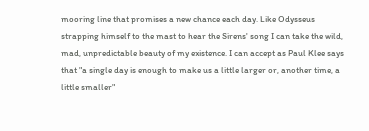mooring line that promises a new chance each day. Like Odysseus strapping himself to the mast to hear the Sirens' song I can take the wild, mad, unpredictable beauty of my existence. I can accept as Paul Klee says that "a single day is enough to make us a little larger or, another time, a little smaller"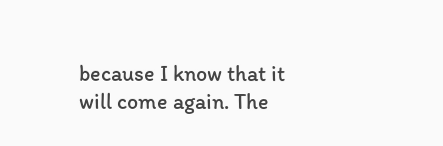because I know that it will come again. The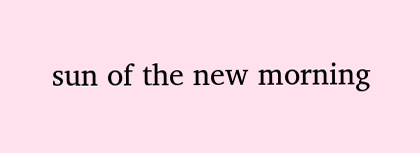sun of the new morning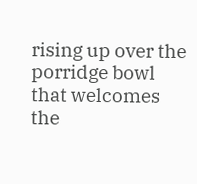rising up over the porridge bowl that welcomes the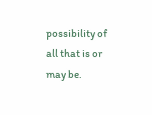possibility of all that is or may be.